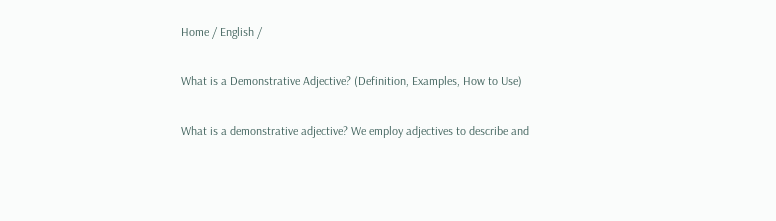Home / English /

What is a Demonstrative Adjective? (Definition, Examples, How to Use)

What is a demonstrative adjective? We employ adjectives to describe and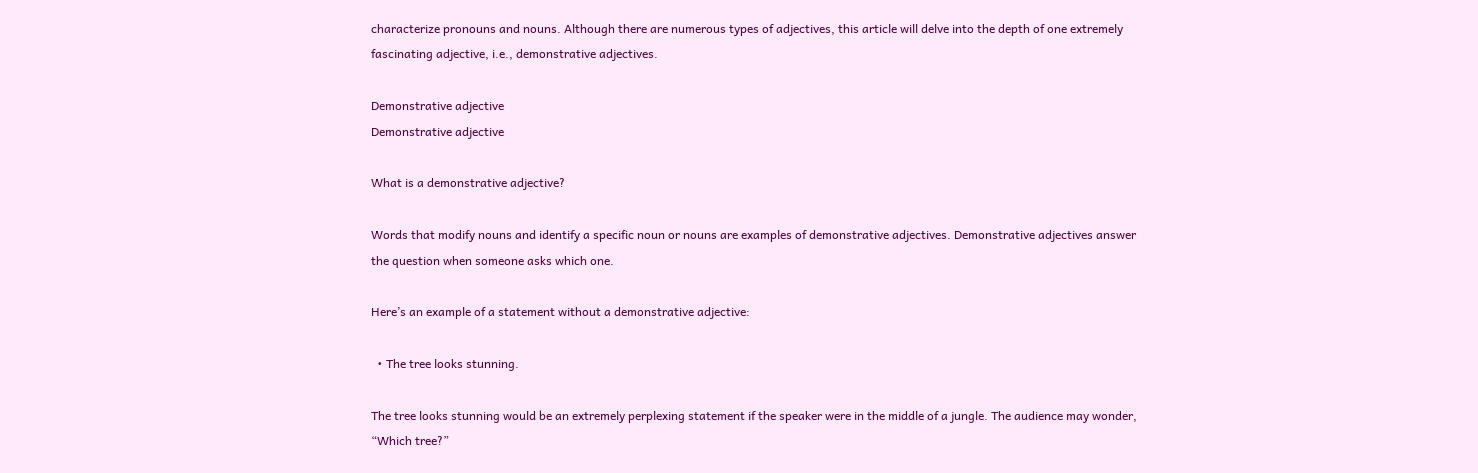characterize pronouns and nouns. Although there are numerous types of adjectives, this article will delve into the depth of one extremely fascinating adjective, i.e., demonstrative adjectives.

Demonstrative adjective
Demonstrative adjective

What is a demonstrative adjective?

Words that modify nouns and identify a specific noun or nouns are examples of demonstrative adjectives. Demonstrative adjectives answer the question when someone asks which one.

Here’s an example of a statement without a demonstrative adjective:

  • The tree looks stunning.

The tree looks stunning would be an extremely perplexing statement if the speaker were in the middle of a jungle. The audience may wonder, “Which tree?”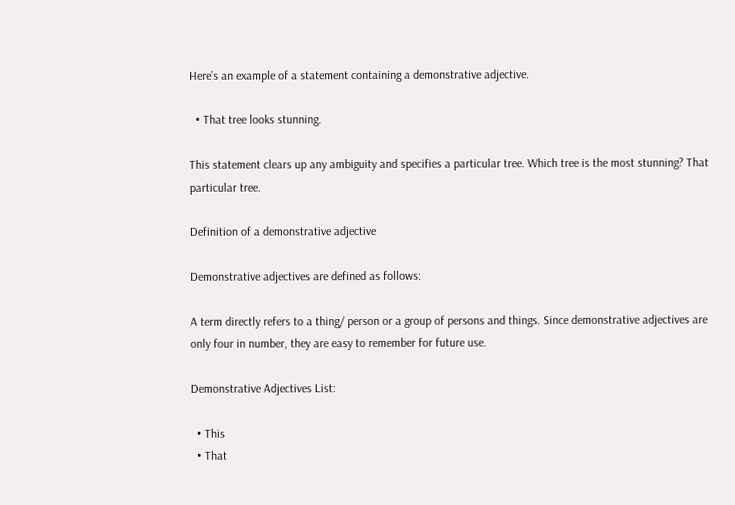Here’s an example of a statement containing a demonstrative adjective.

  • That tree looks stunning.

This statement clears up any ambiguity and specifies a particular tree. Which tree is the most stunning? That particular tree.

Definition of a demonstrative adjective

Demonstrative adjectives are defined as follows:

A term directly refers to a thing/ person or a group of persons and things. Since demonstrative adjectives are only four in number, they are easy to remember for future use.

Demonstrative Adjectives List:

  • This
  • That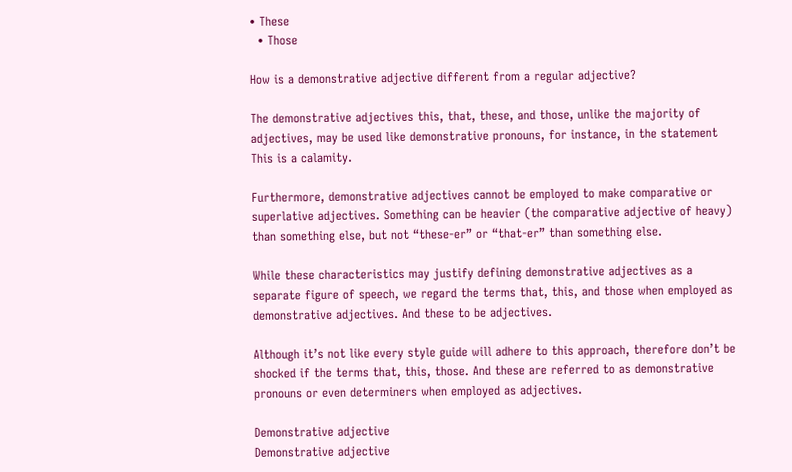• These
  • Those

How is a demonstrative adjective different from a regular adjective?

The demonstrative adjectives this, that, these, and those, unlike the majority of adjectives, may be used like demonstrative pronouns, for instance, in the statement This is a calamity.

Furthermore, demonstrative adjectives cannot be employed to make comparative or superlative adjectives. Something can be heavier (the comparative adjective of heavy) than something else, but not “these-er” or “that-er” than something else.

While these characteristics may justify defining demonstrative adjectives as a separate figure of speech, we regard the terms that, this, and those when employed as demonstrative adjectives. And these to be adjectives.

Although it’s not like every style guide will adhere to this approach, therefore don’t be shocked if the terms that, this, those. And these are referred to as demonstrative pronouns or even determiners when employed as adjectives.

Demonstrative adjective
Demonstrative adjective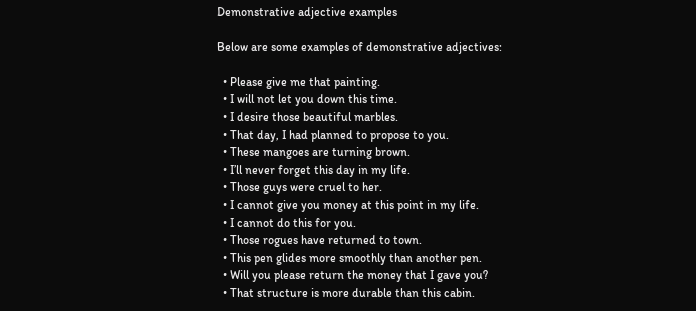Demonstrative adjective examples

Below are some examples of demonstrative adjectives:

  • Please give me that painting.
  • I will not let you down this time.
  • I desire those beautiful marbles.
  • That day, I had planned to propose to you.
  • These mangoes are turning brown.
  • I’ll never forget this day in my life.
  • Those guys were cruel to her.
  • I cannot give you money at this point in my life.
  • I cannot do this for you.
  • Those rogues have returned to town.
  • This pen glides more smoothly than another pen.
  • Will you please return the money that I gave you?
  • That structure is more durable than this cabin.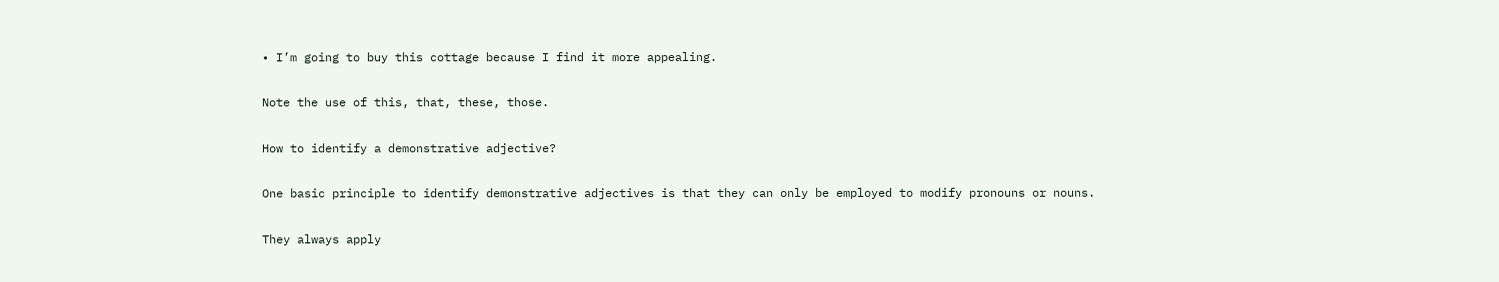• I’m going to buy this cottage because I find it more appealing.

Note the use of this, that, these, those.

How to identify a demonstrative adjective?

One basic principle to identify demonstrative adjectives is that they can only be employed to modify pronouns or nouns.

They always apply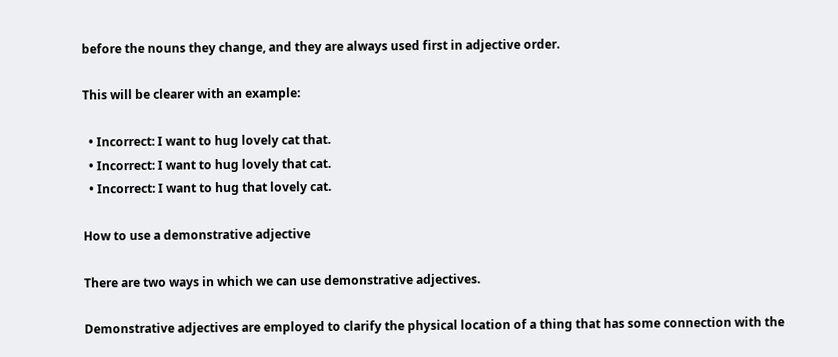before the nouns they change, and they are always used first in adjective order.

This will be clearer with an example:

  • Incorrect: I want to hug lovely cat that.
  • Incorrect: I want to hug lovely that cat.
  • Incorrect: I want to hug that lovely cat.

How to use a demonstrative adjective

There are two ways in which we can use demonstrative adjectives.

Demonstrative adjectives are employed to clarify the physical location of a thing that has some connection with the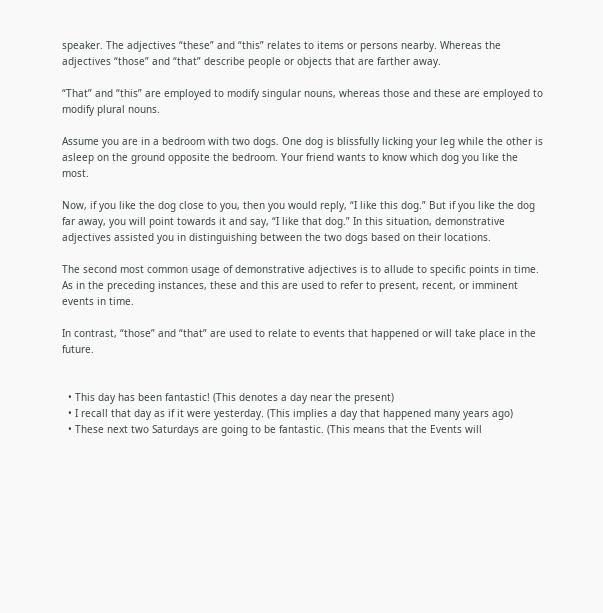speaker. The adjectives “these” and “this” relates to items or persons nearby. Whereas the adjectives “those” and “that” describe people or objects that are farther away.

“That” and “this” are employed to modify singular nouns, whereas those and these are employed to modify plural nouns.

Assume you are in a bedroom with two dogs. One dog is blissfully licking your leg while the other is asleep on the ground opposite the bedroom. Your friend wants to know which dog you like the most.

Now, if you like the dog close to you, then you would reply, “I like this dog.” But if you like the dog far away, you will point towards it and say, “I like that dog.” In this situation, demonstrative adjectives assisted you in distinguishing between the two dogs based on their locations.

The second most common usage of demonstrative adjectives is to allude to specific points in time. As in the preceding instances, these and this are used to refer to present, recent, or imminent events in time.

In contrast, “those” and “that” are used to relate to events that happened or will take place in the future.


  • This day has been fantastic! (This denotes a day near the present)
  • I recall that day as if it were yesterday. (This implies a day that happened many years ago)
  • These next two Saturdays are going to be fantastic. (This means that the Events will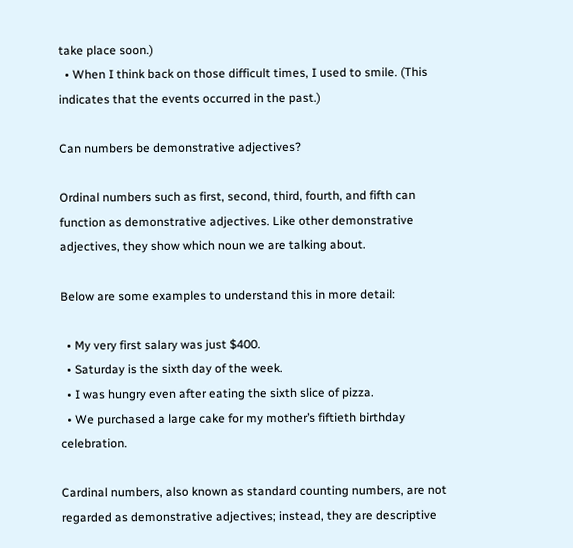take place soon.)
  • When I think back on those difficult times, I used to smile. (This indicates that the events occurred in the past.)

Can numbers be demonstrative adjectives?

Ordinal numbers such as first, second, third, fourth, and fifth can function as demonstrative adjectives. Like other demonstrative adjectives, they show which noun we are talking about.

Below are some examples to understand this in more detail:

  • My very first salary was just $400.
  • Saturday is the sixth day of the week.
  • I was hungry even after eating the sixth slice of pizza.
  • We purchased a large cake for my mother’s fiftieth birthday celebration.

Cardinal numbers, also known as standard counting numbers, are not regarded as demonstrative adjectives; instead, they are descriptive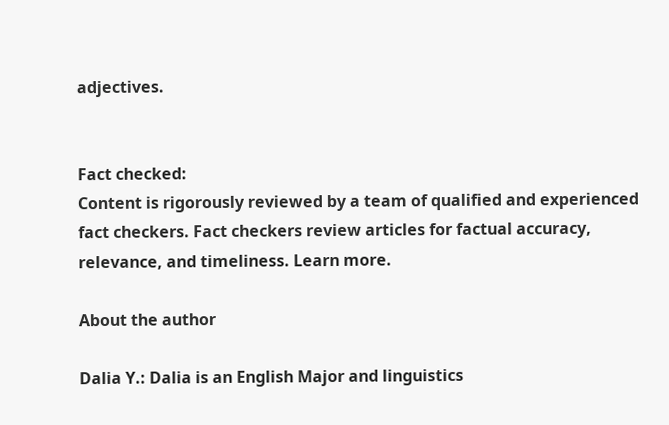adjectives.


Fact checked:
Content is rigorously reviewed by a team of qualified and experienced fact checkers. Fact checkers review articles for factual accuracy, relevance, and timeliness. Learn more.

About the author

Dalia Y.: Dalia is an English Major and linguistics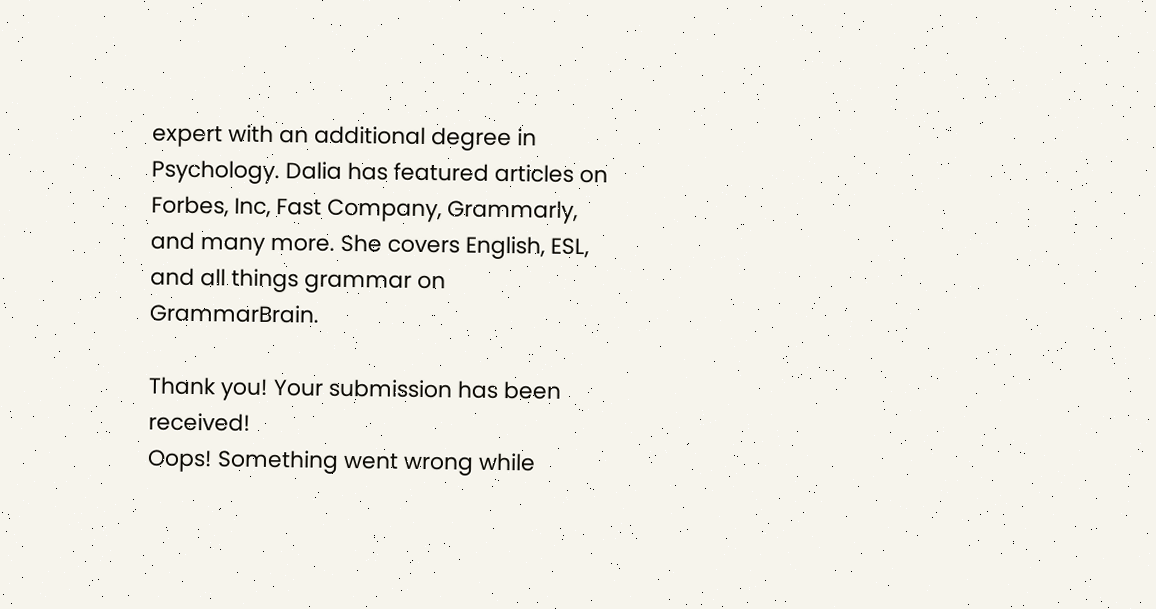expert with an additional degree in Psychology. Dalia has featured articles on Forbes, Inc, Fast Company, Grammarly, and many more. She covers English, ESL, and all things grammar on GrammarBrain.

Thank you! Your submission has been received!
Oops! Something went wrong while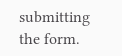submitting the form.